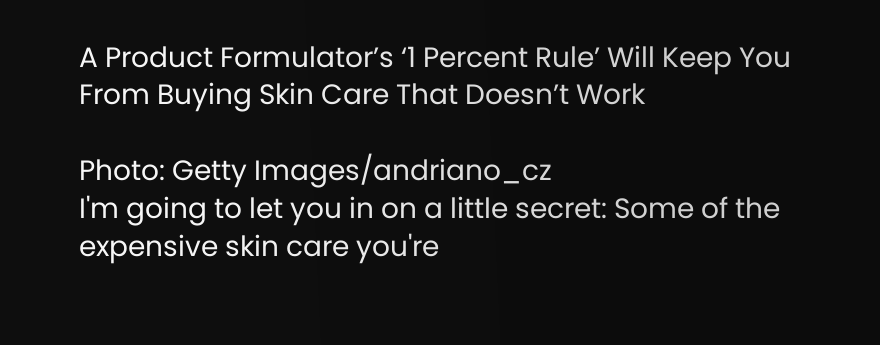A Product Formulator’s ‘1 Percent Rule’ Will Keep You From Buying Skin Care That Doesn’t Work

Photo: Getty Images/andriano_cz
I'm going to let you in on a little secret: Some of the expensive skin care you're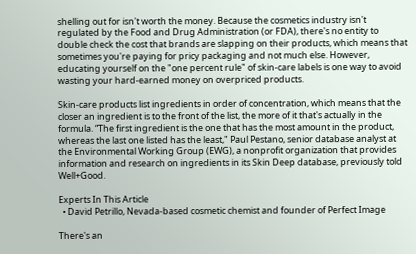shelling out for isn't worth the money. Because the cosmetics industry isn't regulated by the Food and Drug Administration (or FDA), there's no entity to double check the cost that brands are slapping on their products, which means that sometimes you're paying for pricy packaging and not much else. However, educating yourself on the "one percent rule" of skin-care labels is one way to avoid wasting your hard-earned money on overpriced products.

Skin-care products list ingredients in order of concentration, which means that the closer an ingredient is to the front of the list, the more of it that's actually in the formula. “The first ingredient is the one that has the most amount in the product, whereas the last one listed has the least," Paul Pestano, senior database analyst at the Environmental Working Group (EWG), a nonprofit organization that provides information and research on ingredients in its Skin Deep database, previously told Well+Good.

Experts In This Article
  • David Petrillo, Nevada-based cosmetic chemist and founder of Perfect Image

There's an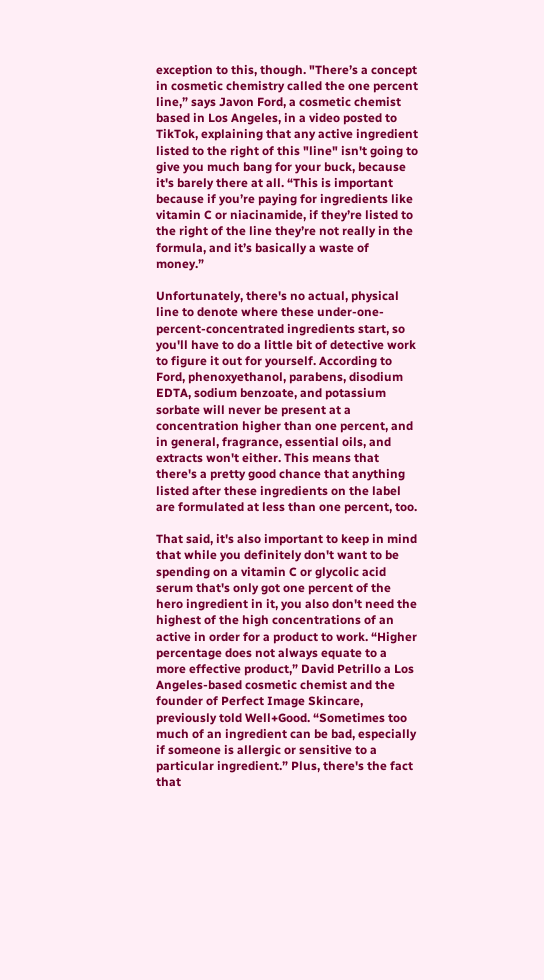exception to this, though. "There’s a concept in cosmetic chemistry called the one percent line,” says Javon Ford, a cosmetic chemist based in Los Angeles, in a video posted to TikTok, explaining that any active ingredient listed to the right of this "line" isn't going to give you much bang for your buck, because it's barely there at all. “This is important because if you’re paying for ingredients like vitamin C or niacinamide, if they’re listed to the right of the line they’re not really in the formula, and it’s basically a waste of money.”

Unfortunately, there's no actual, physical line to denote where these under-one-percent-concentrated ingredients start, so you'll have to do a little bit of detective work to figure it out for yourself. According to Ford, phenoxyethanol, parabens, disodium EDTA, sodium benzoate, and potassium sorbate will never be present at a concentration higher than one percent, and in general, fragrance, essential oils, and extracts won't either. This means that there's a pretty good chance that anything listed after these ingredients on the label are formulated at less than one percent, too.

That said, it's also important to keep in mind that while you definitely don't want to be spending on a vitamin C or glycolic acid serum that's only got one percent of the hero ingredient in it, you also don't need the highest of the high concentrations of an active in order for a product to work. “Higher percentage does not always equate to a more effective product,” David Petrillo a Los Angeles-based cosmetic chemist and the founder of Perfect Image Skincare, previously told Well+Good. “Sometimes too much of an ingredient can be bad, especially if someone is allergic or sensitive to a particular ingredient.” Plus, there's the fact that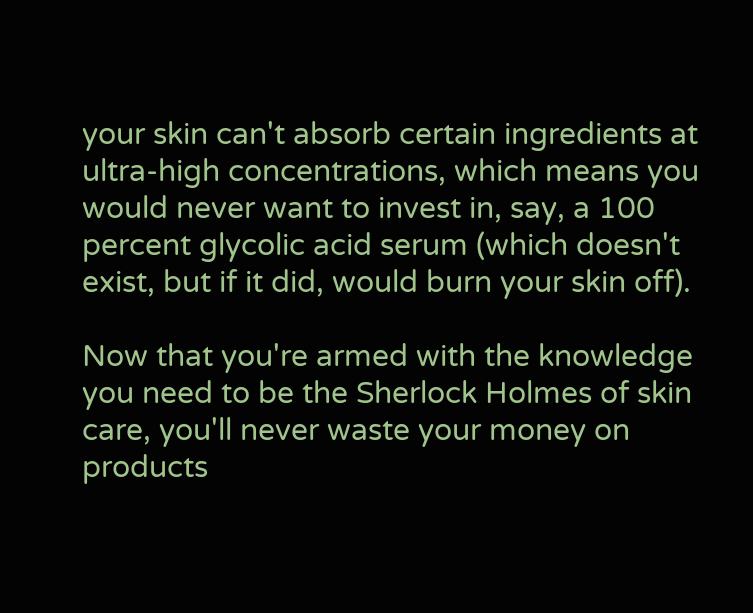your skin can't absorb certain ingredients at ultra-high concentrations, which means you would never want to invest in, say, a 100 percent glycolic acid serum (which doesn't exist, but if it did, would burn your skin off).

Now that you're armed with the knowledge you need to be the Sherlock Holmes of skin care, you'll never waste your money on products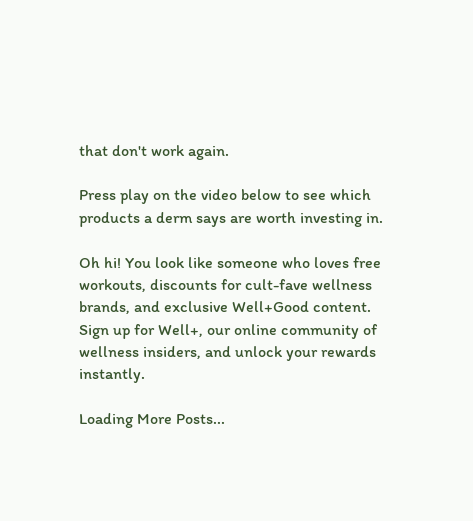that don't work again.

Press play on the video below to see which products a derm says are worth investing in.

Oh hi! You look like someone who loves free workouts, discounts for cult-fave wellness brands, and exclusive Well+Good content. Sign up for Well+, our online community of wellness insiders, and unlock your rewards instantly.

Loading More Posts...